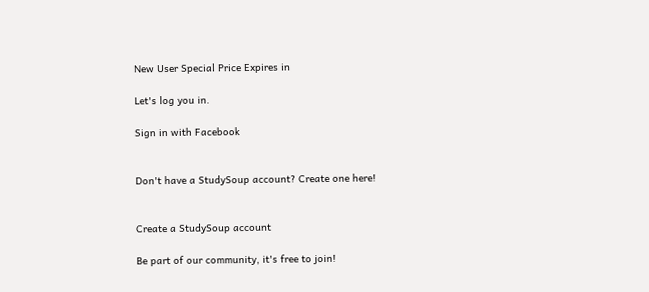New User Special Price Expires in

Let's log you in.

Sign in with Facebook


Don't have a StudySoup account? Create one here!


Create a StudySoup account

Be part of our community, it's free to join!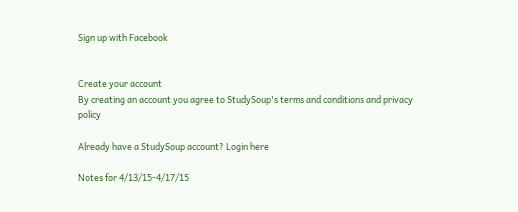Sign up with Facebook


Create your account
By creating an account you agree to StudySoup's terms and conditions and privacy policy

Already have a StudySoup account? Login here

Notes for 4/13/15-4/17/15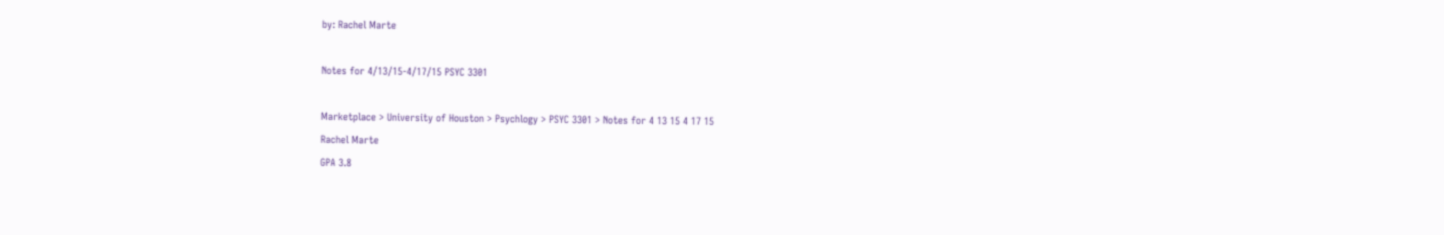by: Rachel Marte

Notes for 4/13/15-4/17/15 PSYC 3301

Marketplace > University of Houston > Psychlogy > PSYC 3301 > Notes for 4 13 15 4 17 15
Rachel Marte
GPA 3.8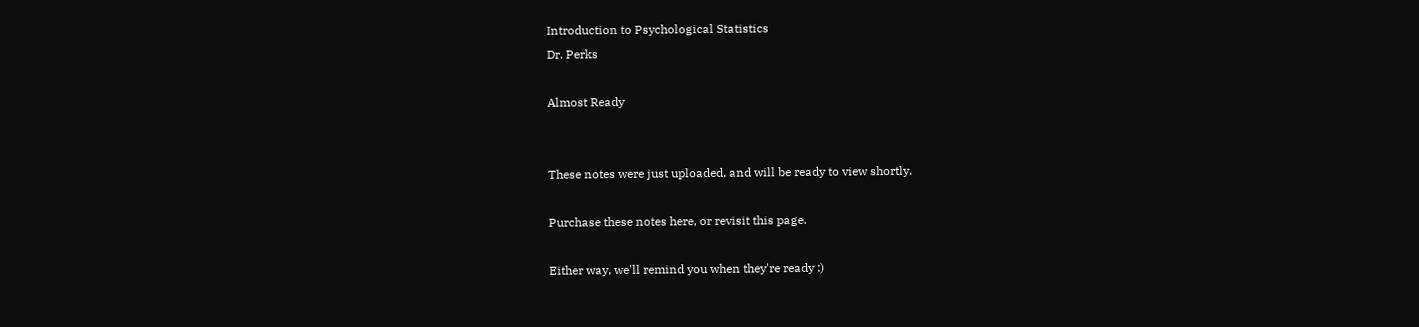Introduction to Psychological Statistics
Dr. Perks

Almost Ready


These notes were just uploaded, and will be ready to view shortly.

Purchase these notes here, or revisit this page.

Either way, we'll remind you when they're ready :)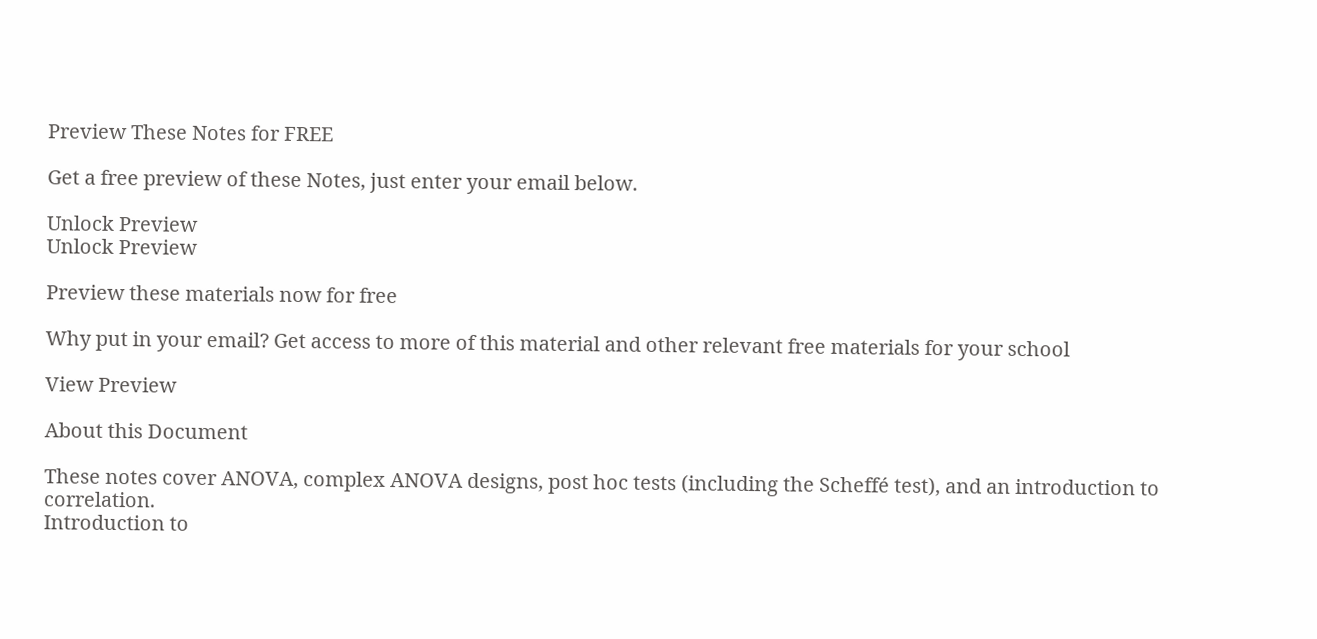Preview These Notes for FREE

Get a free preview of these Notes, just enter your email below.

Unlock Preview
Unlock Preview

Preview these materials now for free

Why put in your email? Get access to more of this material and other relevant free materials for your school

View Preview

About this Document

These notes cover ANOVA, complex ANOVA designs, post hoc tests (including the Scheffé test), and an introduction to correlation.
Introduction to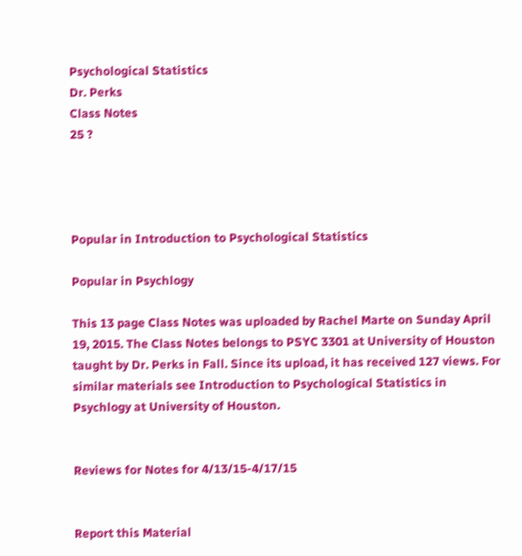Psychological Statistics
Dr. Perks
Class Notes
25 ?




Popular in Introduction to Psychological Statistics

Popular in Psychlogy

This 13 page Class Notes was uploaded by Rachel Marte on Sunday April 19, 2015. The Class Notes belongs to PSYC 3301 at University of Houston taught by Dr. Perks in Fall. Since its upload, it has received 127 views. For similar materials see Introduction to Psychological Statistics in Psychlogy at University of Houston.


Reviews for Notes for 4/13/15-4/17/15


Report this Material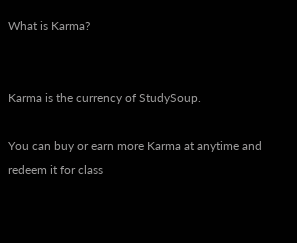What is Karma?


Karma is the currency of StudySoup.

You can buy or earn more Karma at anytime and redeem it for class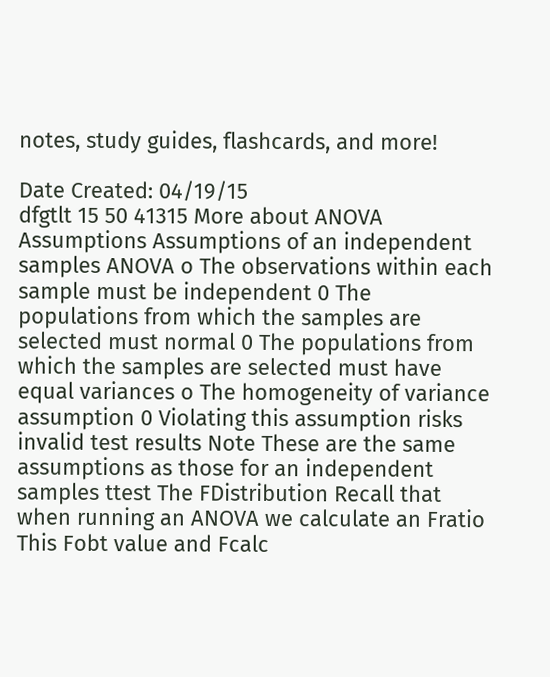notes, study guides, flashcards, and more!

Date Created: 04/19/15
dfgtlt 15 50 41315 More about ANOVA Assumptions Assumptions of an independent samples ANOVA o The observations within each sample must be independent 0 The populations from which the samples are selected must normal 0 The populations from which the samples are selected must have equal variances o The homogeneity of variance assumption 0 Violating this assumption risks invalid test results Note These are the same assumptions as those for an independent samples ttest The FDistribution Recall that when running an ANOVA we calculate an Fratio This Fobt value and Fcalc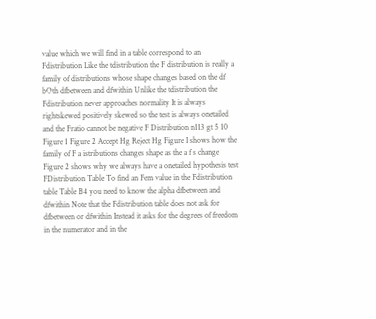value which we will find in a table correspond to an Fdistribution Like the tdistribution the F distribution is really a family of distributions whose shape changes based on the df bOth dfbetween and dfwithin Unlike the tdistribution the Fdistribution never approaches normality It is always rightskewed positively skewed so the test is always onetailed and the Fratio cannot be negative F Distribution n113 gt 5 10 Figure 1 Figure 2 Accept Hg Reject Hg Figure I shows how the family of F a istributions changes shape as the a f s change Figure 2 shows why we always have a onetailed hypothesis test FDistribution Table To find an Fem value in the Fdistribution table Table B4 you need to know the alpha dfbetween and dfwithin Note that the Fdistribution table does not ask for dfbetween or dfwithin Instead it asks for the degrees of freedom in the numerator and in the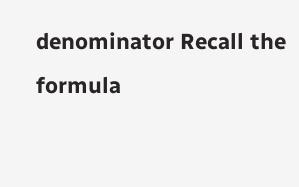denominator Recall the formula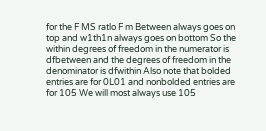for the F MS ratlo F m Between always goes on top and w1th1n always goes on bottom So the within degrees of freedom in the numerator is dfbetween and the degrees of freedom in the denominator is dfwithin Also note that bolded entries are for 0L01 and nonbolded entries are for 105 We will most always use 105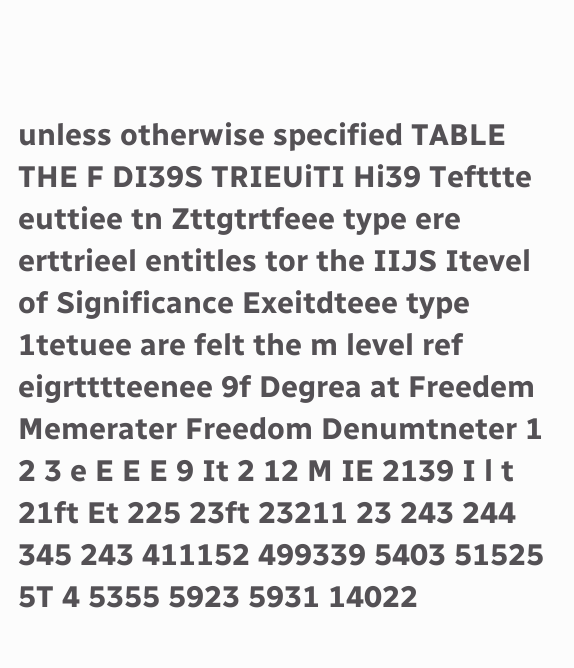unless otherwise specified TABLE THE F DI39S TRIEUiTI Hi39 Tefttte euttiee tn Zttgtrtfeee type ere erttrieel entitles tor the IIJS Itevel of Significance Exeitdteee type 1tetuee are felt the m level ref eigrtttteenee 9f Degrea at Freedem Memerater Freedom Denumtneter 1 2 3 e E E E 9 It 2 12 M IE 2139 I l t 21ft Et 225 23ft 23211 23 243 244 345 243 411152 499339 5403 51525 5T 4 5355 5923 5931 14022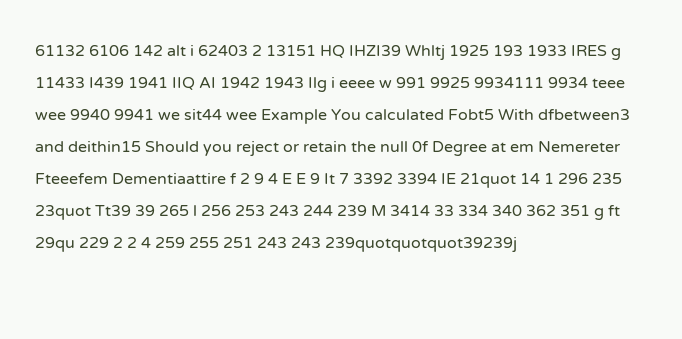61132 6106 142 alt i 62403 2 13151 HQ IHZI39 Whltj 1925 193 1933 IRES g 11433 I439 1941 IIQ AI 1942 1943 Ilg i eeee w 991 9925 9934111 9934 teee wee 9940 9941 we sit44 wee Example You calculated Fobt5 With dfbetween3 and deithin15 Should you reject or retain the null 0f Degree at em Nemereter Fteeefem Dementiaattire f 2 9 4 E E 9 It 7 3392 3394 IE 21quot 14 1 296 235 23quot Tt39 39 265 l 256 253 243 244 239 M 3414 33 334 340 362 351 g ft 29qu 229 2 2 4 259 255 251 243 243 239quotquotquot39239j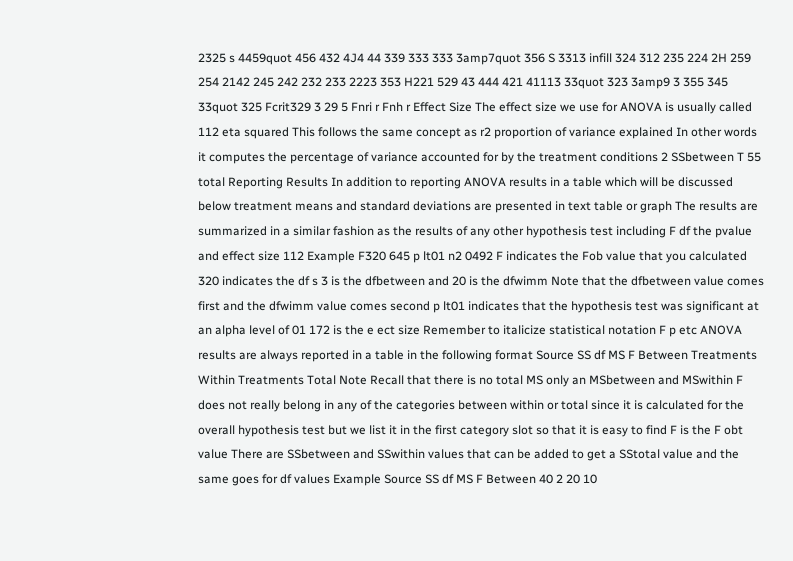2325 s 4459quot 456 432 4J4 44 339 333 333 3amp7quot 356 S 3313 infill 324 312 235 224 2H 259 254 2142 245 242 232 233 2223 353 H221 529 43 444 421 41113 33quot 323 3amp9 3 355 345 33quot 325 Fcrit329 3 29 5 Fnri r Fnh r Effect Size The effect size we use for ANOVA is usually called 112 eta squared This follows the same concept as r2 proportion of variance explained In other words it computes the percentage of variance accounted for by the treatment conditions 2 SSbetween T 55 total Reporting Results In addition to reporting ANOVA results in a table which will be discussed below treatment means and standard deviations are presented in text table or graph The results are summarized in a similar fashion as the results of any other hypothesis test including F df the pvalue and effect size 112 Example F320 645 p lt01 n2 0492 F indicates the Fob value that you calculated 320 indicates the df s 3 is the dfbetween and 20 is the dfwimm Note that the dfbetween value comes first and the dfwimm value comes second p lt01 indicates that the hypothesis test was significant at an alpha level of 01 172 is the e ect size Remember to italicize statistical notation F p etc ANOVA results are always reported in a table in the following format Source SS df MS F Between Treatments Within Treatments Total Note Recall that there is no total MS only an MSbetween and MSwithin F does not really belong in any of the categories between within or total since it is calculated for the overall hypothesis test but we list it in the first category slot so that it is easy to find F is the F obt value There are SSbetween and SSwithin values that can be added to get a SStotal value and the same goes for df values Example Source SS df MS F Between 40 2 20 10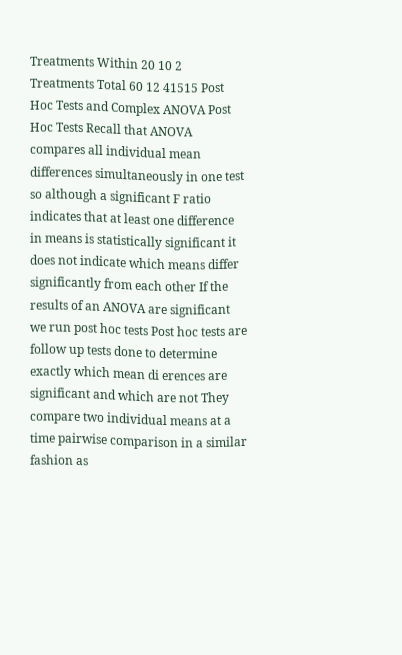Treatments Within 20 10 2 Treatments Total 60 12 41515 Post Hoc Tests and Complex ANOVA Post Hoc Tests Recall that ANOVA compares all individual mean differences simultaneously in one test so although a significant F ratio indicates that at least one difference in means is statistically significant it does not indicate which means differ significantly from each other If the results of an ANOVA are significant we run post hoc tests Post hoc tests are follow up tests done to determine exactly which mean di erences are significant and which are not They compare two individual means at a time pairwise comparison in a similar fashion as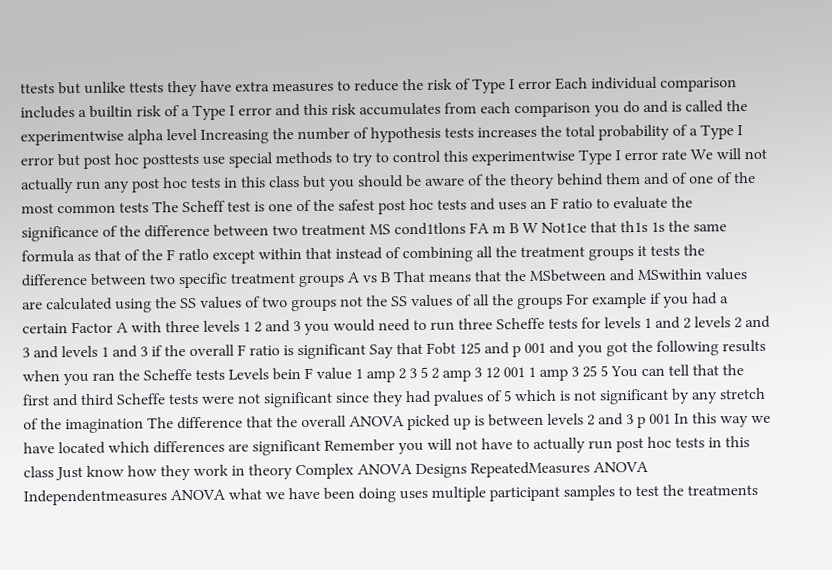ttests but unlike ttests they have extra measures to reduce the risk of Type I error Each individual comparison includes a builtin risk of a Type I error and this risk accumulates from each comparison you do and is called the experimentwise alpha level Increasing the number of hypothesis tests increases the total probability of a Type I error but post hoc posttests use special methods to try to control this experimentwise Type I error rate We will not actually run any post hoc tests in this class but you should be aware of the theory behind them and of one of the most common tests The Scheff test is one of the safest post hoc tests and uses an F ratio to evaluate the significance of the difference between two treatment MS cond1tlons FA m B W Not1ce that th1s 1s the same formula as that of the F ratlo except within that instead of combining all the treatment groups it tests the difference between two specific treatment groups A vs B That means that the MSbetween and MSwithin values are calculated using the SS values of two groups not the SS values of all the groups For example if you had a certain Factor A with three levels 1 2 and 3 you would need to run three Scheffe tests for levels 1 and 2 levels 2 and 3 and levels 1 and 3 if the overall F ratio is significant Say that Fobt 125 and p 001 and you got the following results when you ran the Scheffe tests Levels bein F value 1 amp 2 3 5 2 amp 3 12 001 1 amp 3 25 5 You can tell that the first and third Scheffe tests were not significant since they had pvalues of 5 which is not significant by any stretch of the imagination The difference that the overall ANOVA picked up is between levels 2 and 3 p 001 In this way we have located which differences are significant Remember you will not have to actually run post hoc tests in this class Just know how they work in theory Complex ANOVA Designs RepeatedMeasures ANOVA Independentmeasures ANOVA what we have been doing uses multiple participant samples to test the treatments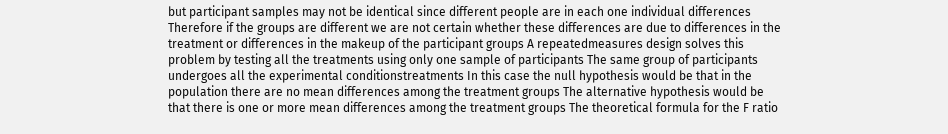but participant samples may not be identical since different people are in each one individual differences Therefore if the groups are different we are not certain whether these differences are due to differences in the treatment or differences in the makeup of the participant groups A repeatedmeasures design solves this problem by testing all the treatments using only one sample of participants The same group of participants undergoes all the experimental conditionstreatments In this case the null hypothesis would be that in the population there are no mean differences among the treatment groups The alternative hypothesis would be that there is one or more mean differences among the treatment groups The theoretical formula for the F ratio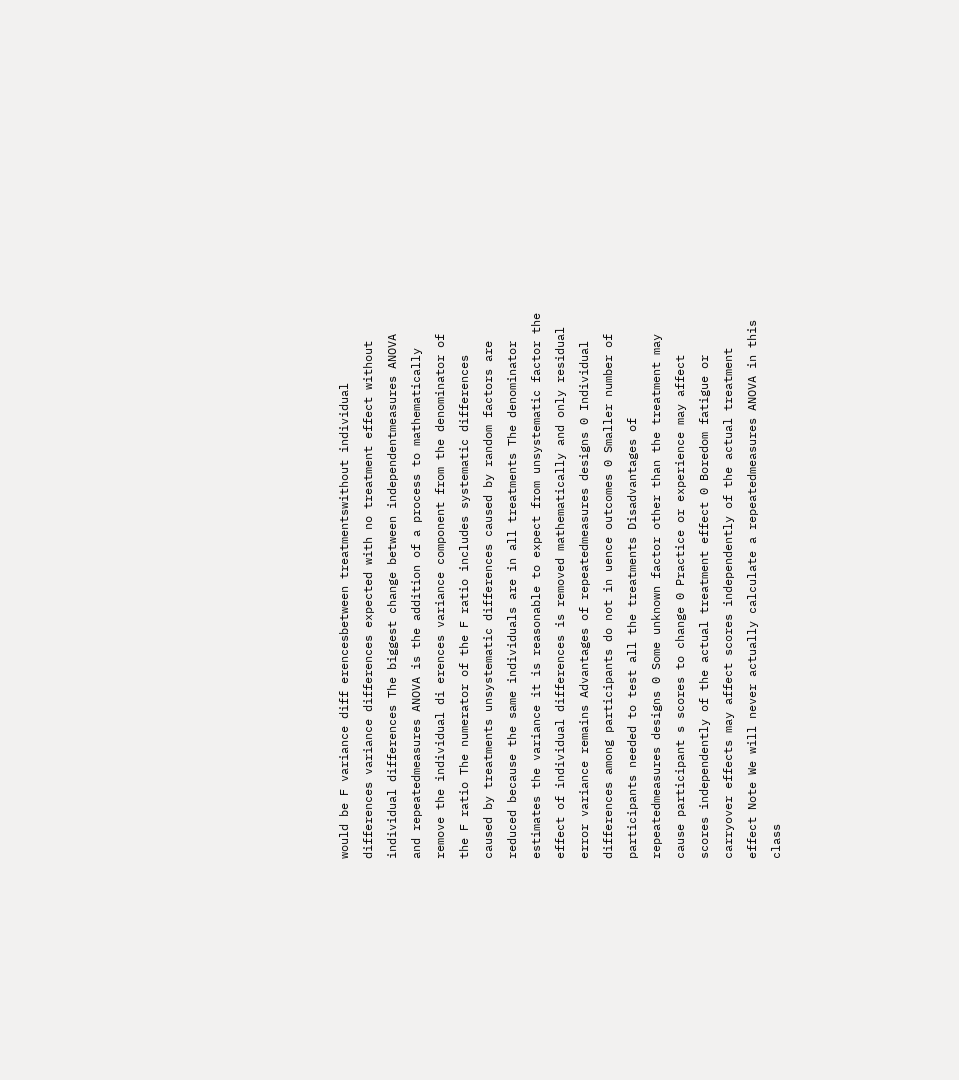would be F variance diff erencesbetween treatmentswithout individual differences variance differences expected with no treatment effect without individual differences The biggest change between independentmeasures ANOVA and repeatedmeasures ANOVA is the addition of a process to mathematically remove the individual di erences variance component from the denominator of the F ratio The numerator of the F ratio includes systematic differences caused by treatments unsystematic differences caused by random factors are reduced because the same individuals are in all treatments The denominator estimates the variance it is reasonable to expect from unsystematic factor the effect of individual differences is removed mathematically and only residual error variance remains Advantages of repeatedmeasures designs 0 Individual differences among participants do not in uence outcomes 0 Smaller number of participants needed to test all the treatments Disadvantages of repeatedmeasures designs 0 Some unknown factor other than the treatment may cause participant s scores to change 0 Practice or experience may affect scores independently of the actual treatment effect 0 Boredom fatigue or carryover effects may affect scores independently of the actual treatment effect Note We will never actually calculate a repeatedmeasures ANOVA in this class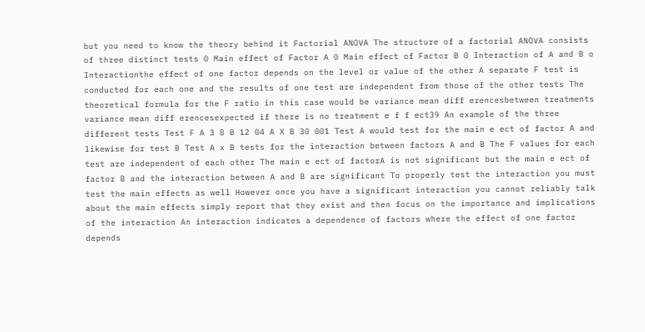but you need to know the theory behind it Factorial ANOVA The structure of a factorial ANOVA consists of three distinct tests 0 Main effect of Factor A 0 Main effect of Factor B 0 Interaction of A and B o Interactionthe effect of one factor depends on the level or value of the other A separate F test is conducted for each one and the results of one test are independent from those of the other tests The theoretical formula for the F ratio in this case would be variance mean diff erencesbetween treatments variance mean diff erencesexpected if there is no treatment e f f ect39 An example of the three different tests Test F A 3 8 B 12 04 A X B 30 001 Test A would test for the main e ect of factor A and likewise for test B Test A x B tests for the interaction between factors A and B The F values for each test are independent of each other The main e ect of factorA is not significant but the main e ect of factor B and the interaction between A and B are significant To properly test the interaction you must test the main effects as well However once you have a significant interaction you cannot reliably talk about the main effects simply report that they exist and then focus on the importance and implications of the interaction An interaction indicates a dependence of factors where the effect of one factor depends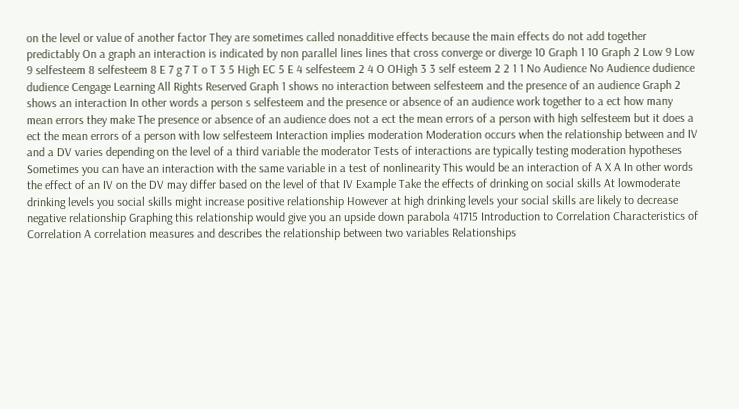on the level or value of another factor They are sometimes called nonadditive effects because the main effects do not add together predictably On a graph an interaction is indicated by non parallel lines lines that cross converge or diverge 10 Graph 1 10 Graph 2 Low 9 Low 9 selfesteem 8 selfesteem 8 E 7 g 7 T o T 3 5 High EC 5 E 4 selfesteem 2 4 O OHigh 3 3 self esteem 2 2 1 1 No Audience No Audience dudience dudience Cengage Learning All Rights Reserved Graph 1 shows no interaction between selfesteem and the presence of an audience Graph 2 shows an interaction In other words a person s selfesteem and the presence or absence of an audience work together to a ect how many mean errors they make The presence or absence of an audience does not a ect the mean errors of a person with high selfesteem but it does a ect the mean errors of a person with low selfesteem Interaction implies moderation Moderation occurs when the relationship between and IV and a DV varies depending on the level of a third variable the moderator Tests of interactions are typically testing moderation hypotheses Sometimes you can have an interaction with the same variable in a test of nonlinearity This would be an interaction of A X A In other words the effect of an IV on the DV may differ based on the level of that IV Example Take the effects of drinking on social skills At lowmoderate drinking levels you social skills might increase positive relationship However at high drinking levels your social skills are likely to decrease negative relationship Graphing this relationship would give you an upside down parabola 41715 Introduction to Correlation Characteristics of Correlation A correlation measures and describes the relationship between two variables Relationships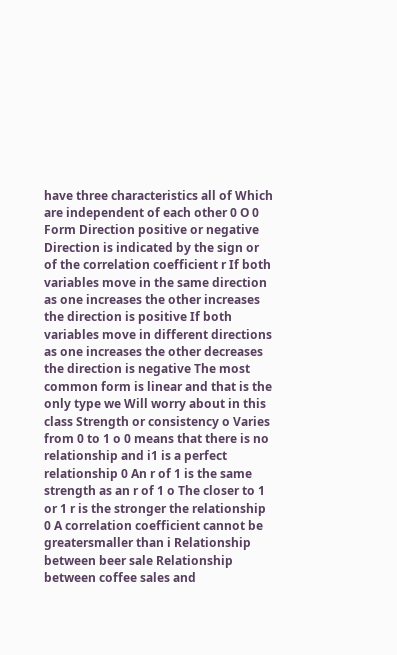have three characteristics all of Which are independent of each other 0 O 0 Form Direction positive or negative Direction is indicated by the sign or of the correlation coefficient r If both variables move in the same direction as one increases the other increases the direction is positive If both variables move in different directions as one increases the other decreases the direction is negative The most common form is linear and that is the only type we Will worry about in this class Strength or consistency o Varies from 0 to 1 o 0 means that there is no relationship and i1 is a perfect relationship 0 An r of 1 is the same strength as an r of 1 o The closer to 1 or 1 r is the stronger the relationship 0 A correlation coefficient cannot be greatersmaller than i Relationship between beer sale Relationship between coffee sales and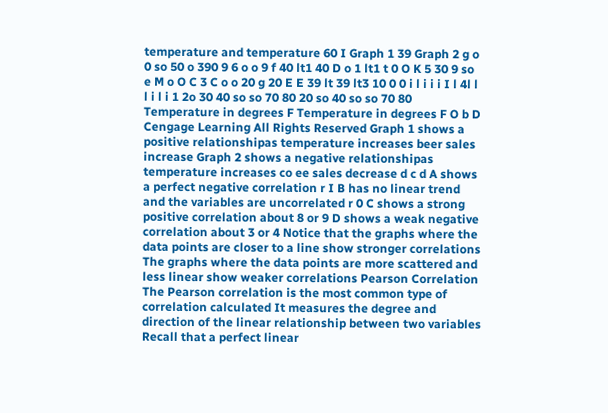temperature and temperature 60 I Graph 1 39 Graph 2 g o 0 so 50 o 390 9 6 o o 9 f 40 lt1 40 D o 1 lt1 t 0 O K 5 30 9 so e M o O C 3 C o o 20 g 20 E E 39 lt 39 lt3 10 0 0 i l i i i I l 4l l l i l i 1 2o 30 40 so so 70 80 20 so 40 so so 70 80 Temperature in degrees F Temperature in degrees F O b D Cengage Learning All Rights Reserved Graph 1 shows a positive relationshipas temperature increases beer sales increase Graph 2 shows a negative relationshipas temperature increases co ee sales decrease d c d A shows a perfect negative correlation r I B has no linear trend and the variables are uncorrelated r 0 C shows a strong positive correlation about 8 or 9 D shows a weak negative correlation about 3 or 4 Notice that the graphs where the data points are closer to a line show stronger correlations The graphs where the data points are more scattered and less linear show weaker correlations Pearson Correlation The Pearson correlation is the most common type of correlation calculated It measures the degree and direction of the linear relationship between two variables Recall that a perfect linear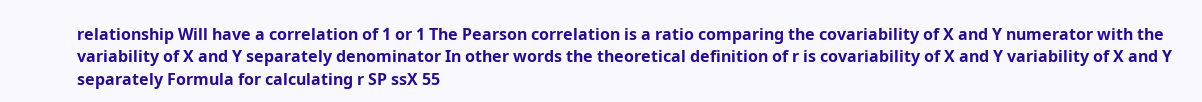relationship Will have a correlation of 1 or 1 The Pearson correlation is a ratio comparing the covariability of X and Y numerator with the variability of X and Y separately denominator In other words the theoretical definition of r is covariability of X and Y variability of X and Y separately Formula for calculating r SP ssX 55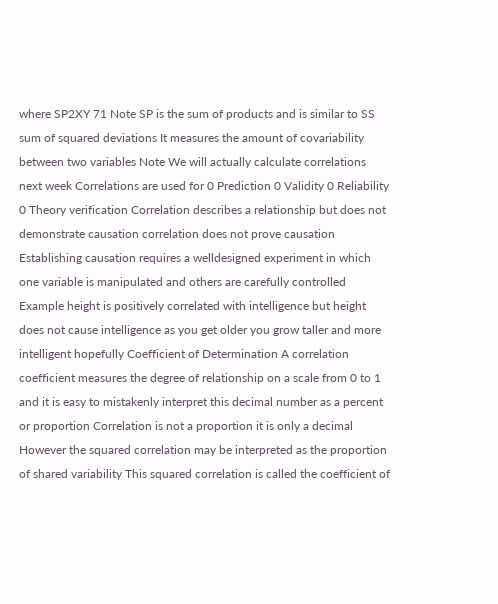where SP2XY 71 Note SP is the sum of products and is similar to SS sum of squared deviations It measures the amount of covariability between two variables Note We will actually calculate correlations next week Correlations are used for 0 Prediction 0 Validity 0 Reliability 0 Theory verification Correlation describes a relationship but does not demonstrate causation correlation does not prove causation Establishing causation requires a welldesigned experiment in which one variable is manipulated and others are carefully controlled Example height is positively correlated with intelligence but height does not cause intelligence as you get older you grow taller and more intelligent hopefully Coefficient of Determination A correlation coefficient measures the degree of relationship on a scale from 0 to 1 and it is easy to mistakenly interpret this decimal number as a percent or proportion Correlation is not a proportion it is only a decimal However the squared correlation may be interpreted as the proportion of shared variability This squared correlation is called the coefficient of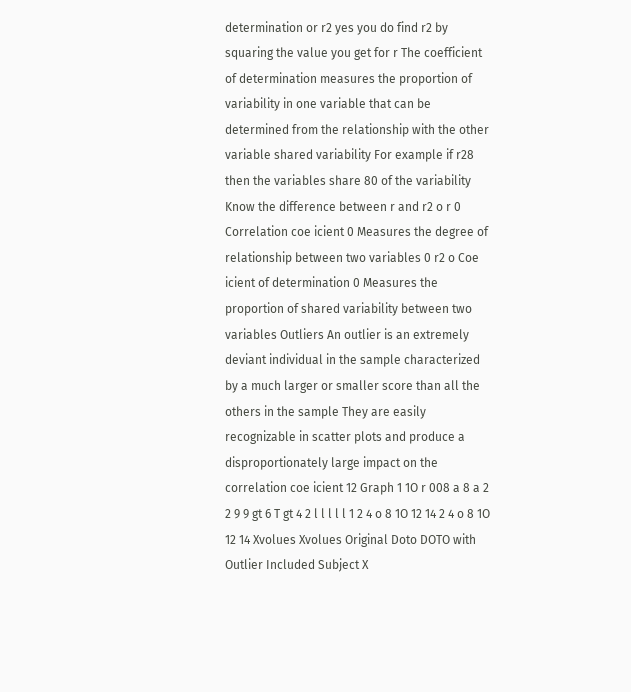determination or r2 yes you do find r2 by squaring the value you get for r The coefficient of determination measures the proportion of variability in one variable that can be determined from the relationship with the other variable shared variability For example if r28 then the variables share 80 of the variability Know the difference between r and r2 o r 0 Correlation coe icient 0 Measures the degree of relationship between two variables 0 r2 o Coe icient of determination 0 Measures the proportion of shared variability between two variables Outliers An outlier is an extremely deviant individual in the sample characterized by a much larger or smaller score than all the others in the sample They are easily recognizable in scatter plots and produce a disproportionately large impact on the correlation coe icient 12 Graph 1 1O r 008 a 8 a 2 2 9 9 gt 6 T gt 4 2 l l l l l 1 2 4 o 8 1O 12 14 2 4 o 8 1O 12 14 Xvolues Xvolues Original Doto DOTO with Outlier Included Subject X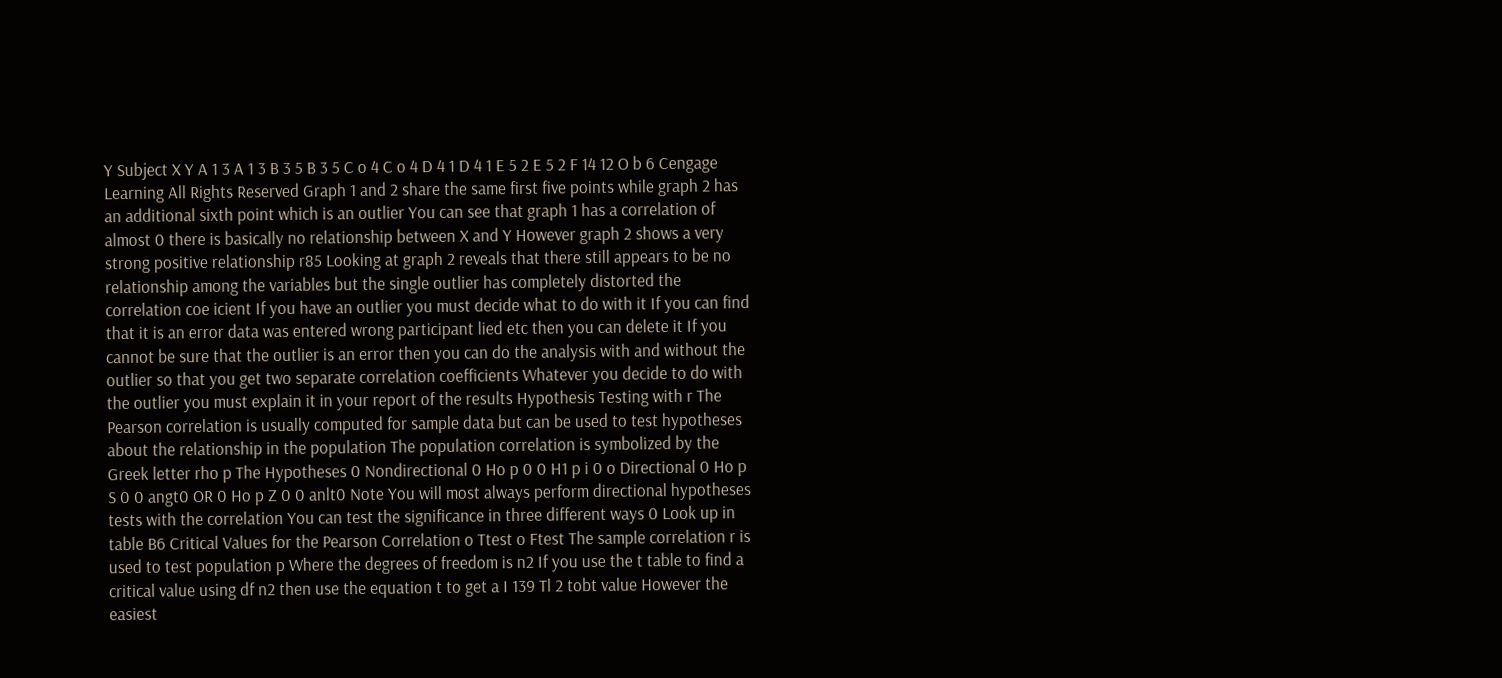Y Subject X Y A 1 3 A 1 3 B 3 5 B 3 5 C o 4 C o 4 D 4 1 D 4 1 E 5 2 E 5 2 F 14 12 O b 6 Cengage Learning All Rights Reserved Graph 1 and 2 share the same first five points while graph 2 has an additional sixth point which is an outlier You can see that graph 1 has a correlation of almost 0 there is basically no relationship between X and Y However graph 2 shows a very strong positive relationship r85 Looking at graph 2 reveals that there still appears to be no relationship among the variables but the single outlier has completely distorted the correlation coe icient If you have an outlier you must decide what to do with it If you can find that it is an error data was entered wrong participant lied etc then you can delete it If you cannot be sure that the outlier is an error then you can do the analysis with and without the outlier so that you get two separate correlation coefficients Whatever you decide to do with the outlier you must explain it in your report of the results Hypothesis Testing with r The Pearson correlation is usually computed for sample data but can be used to test hypotheses about the relationship in the population The population correlation is symbolized by the Greek letter rho p The Hypotheses 0 Nondirectional 0 Ho p 0 0 H1 p i 0 o Directional 0 Ho p S 0 0 angt0 OR 0 Ho p Z 0 0 anlt0 Note You will most always perform directional hypotheses tests with the correlation You can test the significance in three different ways 0 Look up in table B6 Critical Values for the Pearson Correlation o Ttest o Ftest The sample correlation r is used to test population p Where the degrees of freedom is n2 If you use the t table to find a critical value using df n2 then use the equation t to get a I 139 Tl 2 tobt value However the easiest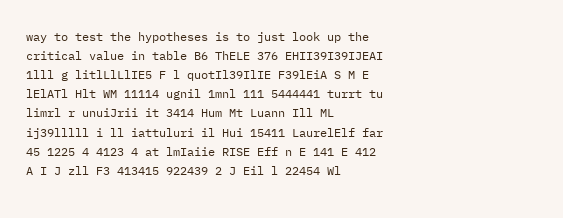way to test the hypotheses is to just look up the critical value in table B6 ThELE 376 EHII39I39IJEAI 1lll g litlLlLlIE5 F l quotIl39IlIE F39lEiA S M E lElATl Hlt WM 11114 ugnil 1mnl 111 5444441 turrt tu limrl r unuiJrii it 3414 Hum Mt Luann Ill ML ij39lllll i ll iattuluri il Hui 15411 LaurelElf far 45 1225 4 4123 4 at lmIaiie RISE Eff n E 141 E 412 A I J zll F3 413415 922439 2 J Eil l 22454 Wl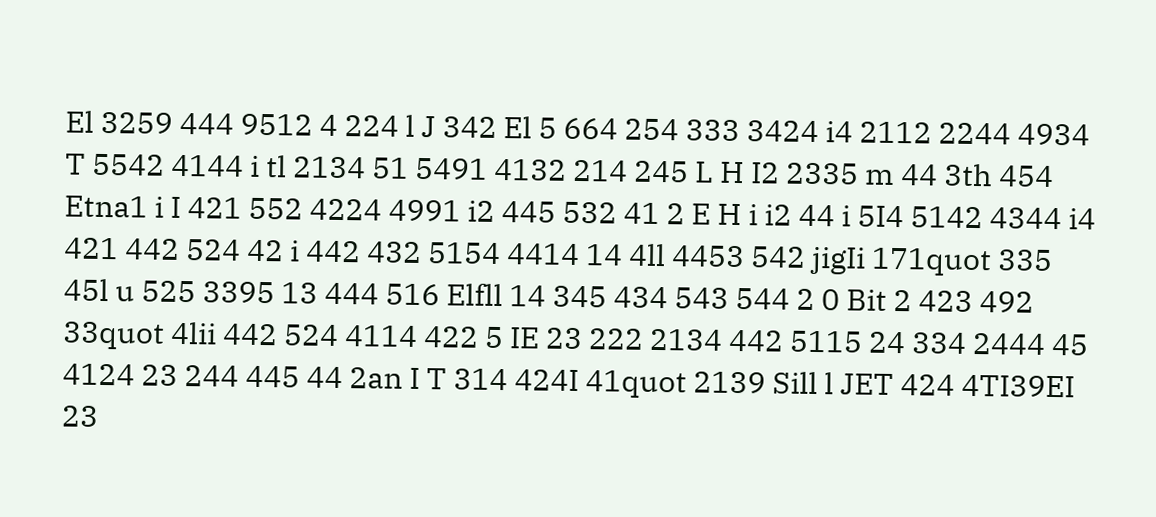El 3259 444 9512 4 224 l J 342 El 5 664 254 333 3424 i4 2112 2244 4934 T 5542 4144 i tl 2134 51 5491 4132 214 245 L H I2 2335 m 44 3th 454 Etna1 i I 421 552 4224 4991 i2 445 532 41 2 E H i i2 44 i 5I4 5142 4344 i4 421 442 524 42 i 442 432 5154 4414 14 4ll 4453 542 jigIi 171quot 335 45l u 525 3395 13 444 516 Elfll 14 345 434 543 544 2 0 Bit 2 423 492 33quot 4lii 442 524 4114 422 5 IE 23 222 2134 442 5115 24 334 2444 45 4124 23 244 445 44 2an I T 314 424I 41quot 2139 Sill l JET 424 4TI39EI 23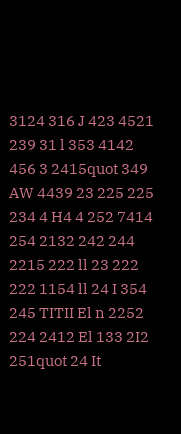3124 316 J 423 4521 239 31 l 353 4142 456 3 2415quot 349 AW 4439 23 225 225 234 4 H4 4 252 7414 254 2132 242 244 2215 222 ll 23 222 222 1154 ll 24 I 354 245 TITII El n 2252 224 2412 El 133 2I2 251quot 24 It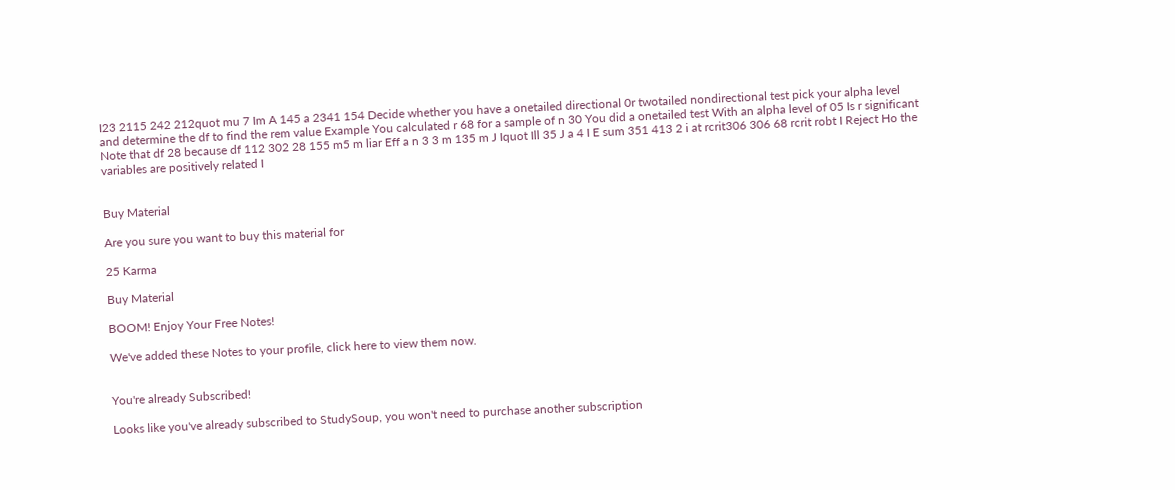I23 2115 242 212quot mu 7 Im A 145 a 2341 154 Decide whether you have a onetailed directional 0r twotailed nondirectional test pick your alpha level and determine the df to find the rem value Example You calculated r 68 for a sample of n 30 You did a onetailed test With an alpha level of 05 Is r significant Note that df 28 because df 112 302 28 155 m5 m liar Eff a n 3 3 m 135 m J Iquot Ill 35 J a 4 I E sum 351 413 2 i at rcrit306 306 68 rcrit robt I Reject Ho the variables are positively related I


Buy Material

Are you sure you want to buy this material for

25 Karma

Buy Material

BOOM! Enjoy Your Free Notes!

We've added these Notes to your profile, click here to view them now.


You're already Subscribed!

Looks like you've already subscribed to StudySoup, you won't need to purchase another subscription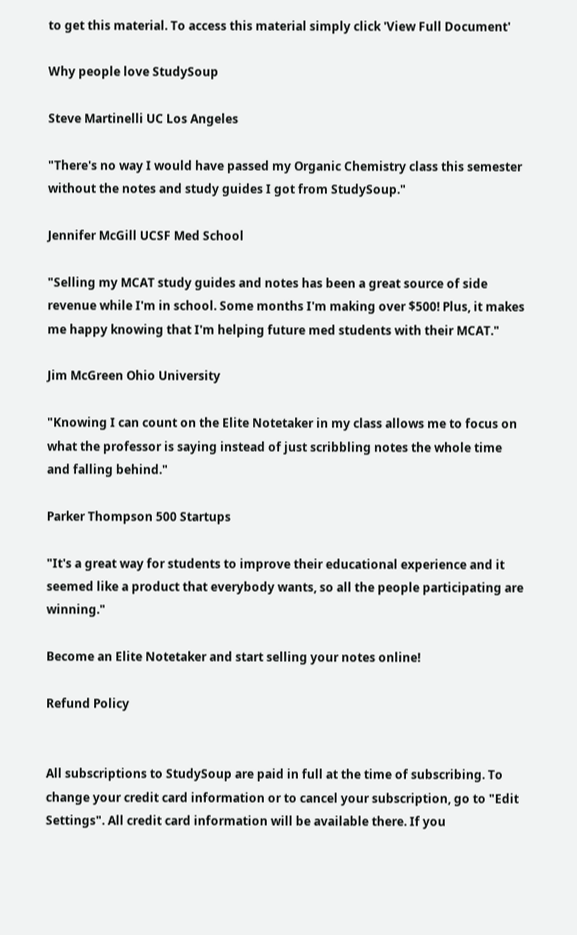to get this material. To access this material simply click 'View Full Document'

Why people love StudySoup

Steve Martinelli UC Los Angeles

"There's no way I would have passed my Organic Chemistry class this semester without the notes and study guides I got from StudySoup."

Jennifer McGill UCSF Med School

"Selling my MCAT study guides and notes has been a great source of side revenue while I'm in school. Some months I'm making over $500! Plus, it makes me happy knowing that I'm helping future med students with their MCAT."

Jim McGreen Ohio University

"Knowing I can count on the Elite Notetaker in my class allows me to focus on what the professor is saying instead of just scribbling notes the whole time and falling behind."

Parker Thompson 500 Startups

"It's a great way for students to improve their educational experience and it seemed like a product that everybody wants, so all the people participating are winning."

Become an Elite Notetaker and start selling your notes online!

Refund Policy


All subscriptions to StudySoup are paid in full at the time of subscribing. To change your credit card information or to cancel your subscription, go to "Edit Settings". All credit card information will be available there. If you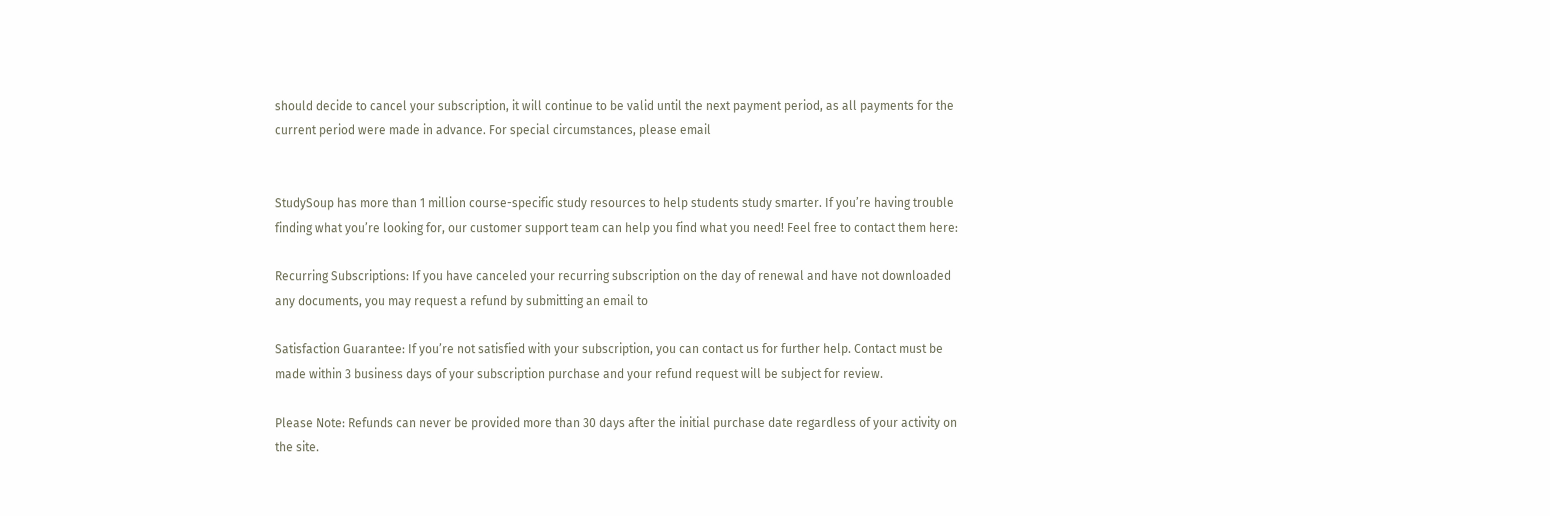should decide to cancel your subscription, it will continue to be valid until the next payment period, as all payments for the current period were made in advance. For special circumstances, please email


StudySoup has more than 1 million course-specific study resources to help students study smarter. If you’re having trouble finding what you’re looking for, our customer support team can help you find what you need! Feel free to contact them here:

Recurring Subscriptions: If you have canceled your recurring subscription on the day of renewal and have not downloaded any documents, you may request a refund by submitting an email to

Satisfaction Guarantee: If you’re not satisfied with your subscription, you can contact us for further help. Contact must be made within 3 business days of your subscription purchase and your refund request will be subject for review.

Please Note: Refunds can never be provided more than 30 days after the initial purchase date regardless of your activity on the site.